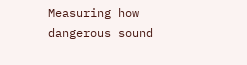Measuring how dangerous sound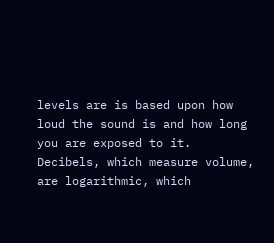levels are is based upon how loud the sound is and how long you are exposed to it. Decibels, which measure volume, are logarithmic, which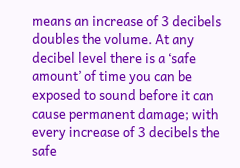means an increase of 3 decibels doubles the volume. At any decibel level there is a ‘safe amount’ of time you can be exposed to sound before it can cause permanent damage; with every increase of 3 decibels the safe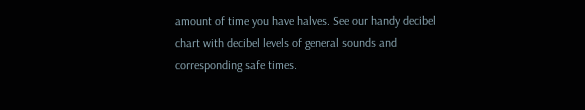amount of time you have halves. See our handy decibel chart with decibel levels of general sounds and corresponding safe times.